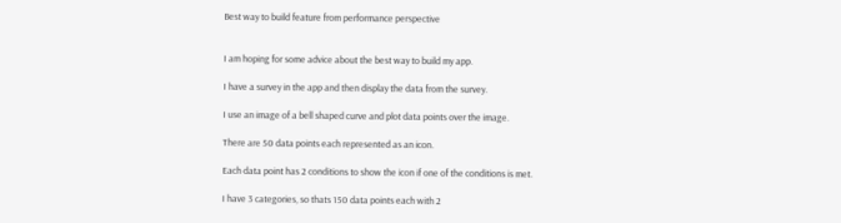Best way to build feature from performance perspective


I am hoping for some advice about the best way to build my app.

I have a survey in the app and then display the data from the survey.

I use an image of a bell shaped curve and plot data points over the image.

There are 50 data points each represented as an icon.

Each data point has 2 conditions to show the icon if one of the conditions is met.

I have 3 categories, so thats 150 data points each with 2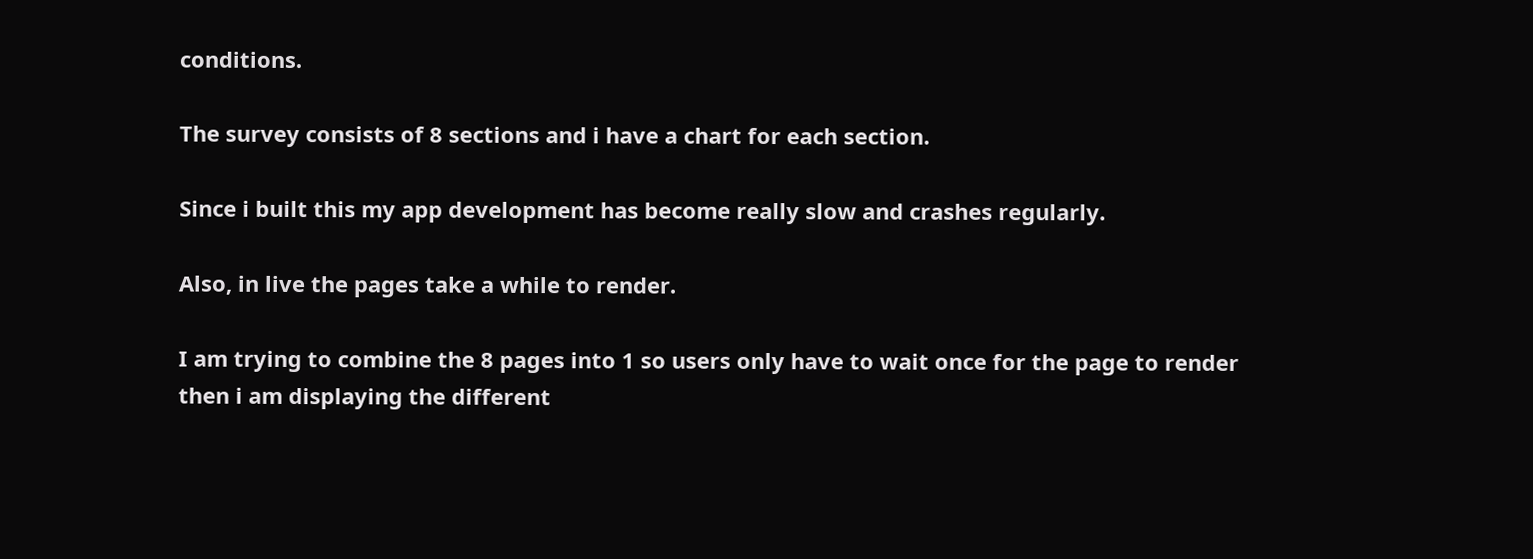conditions.

The survey consists of 8 sections and i have a chart for each section.

Since i built this my app development has become really slow and crashes regularly.

Also, in live the pages take a while to render.

I am trying to combine the 8 pages into 1 so users only have to wait once for the page to render then i am displaying the different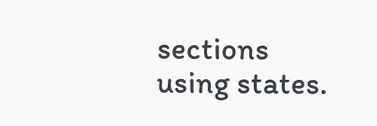sections using states.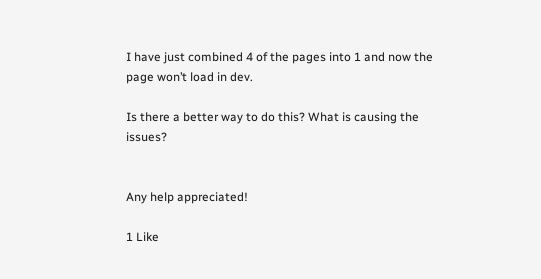I have just combined 4 of the pages into 1 and now the page won’t load in dev.

Is there a better way to do this? What is causing the issues?


Any help appreciated!

1 Like